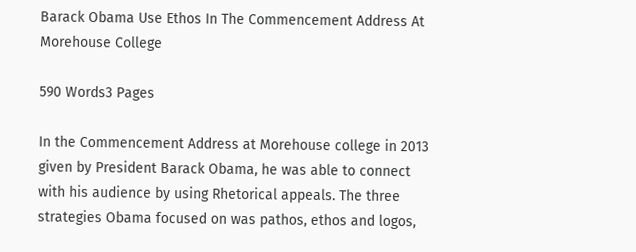Barack Obama Use Ethos In The Commencement Address At Morehouse College

590 Words3 Pages

In the Commencement Address at Morehouse college in 2013 given by President Barack Obama, he was able to connect with his audience by using Rhetorical appeals. The three strategies Obama focused on was pathos, ethos and logos,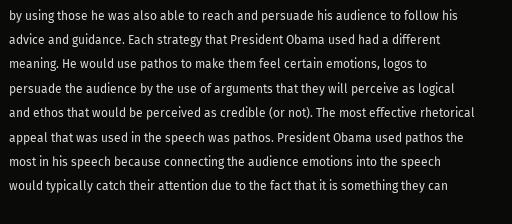by using those he was also able to reach and persuade his audience to follow his advice and guidance. Each strategy that President Obama used had a different meaning. He would use pathos to make them feel certain emotions, logos to persuade the audience by the use of arguments that they will perceive as logical and ethos that would be perceived as credible (or not). The most effective rhetorical appeal that was used in the speech was pathos. President Obama used pathos the most in his speech because connecting the audience emotions into the speech would typically catch their attention due to the fact that it is something they can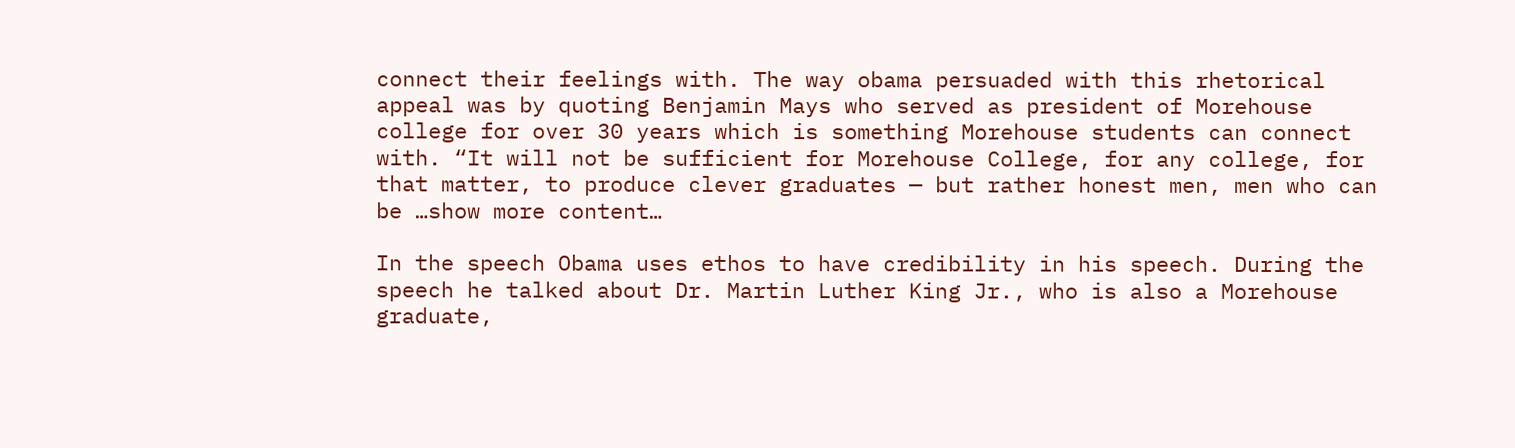connect their feelings with. The way obama persuaded with this rhetorical appeal was by quoting Benjamin Mays who served as president of Morehouse college for over 30 years which is something Morehouse students can connect with. “It will not be sufficient for Morehouse College, for any college, for that matter, to produce clever graduates — but rather honest men, men who can be …show more content…

In the speech Obama uses ethos to have credibility in his speech. During the speech he talked about Dr. Martin Luther King Jr., who is also a Morehouse graduate,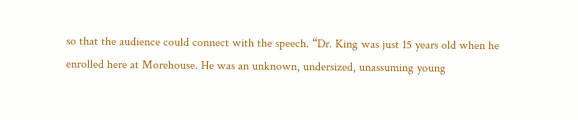so that the audience could connect with the speech. “Dr. King was just 15 years old when he enrolled here at Morehouse. He was an unknown, undersized, unassuming young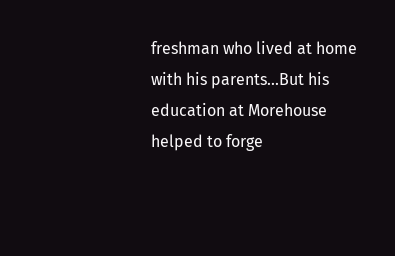freshman who lived at home with his parents...But his education at Morehouse helped to forge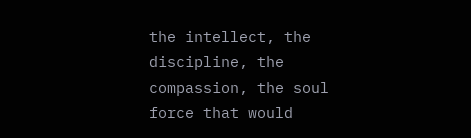the intellect, the discipline, the compassion, the soul force that would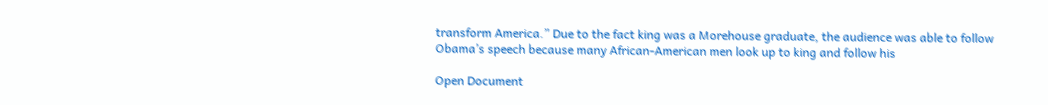transform America.” Due to the fact king was a Morehouse graduate, the audience was able to follow Obama’s speech because many African-American men look up to king and follow his

Open Document